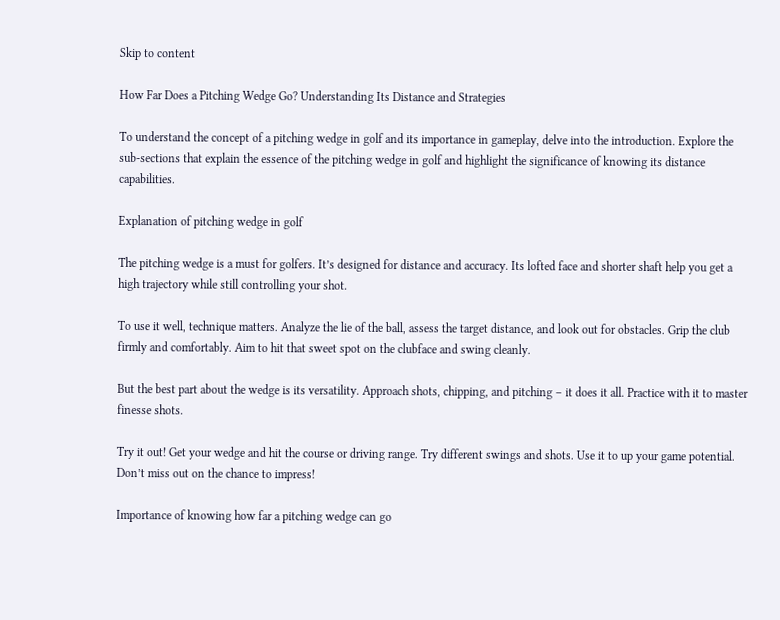Skip to content

How Far Does a Pitching Wedge Go? Understanding Its Distance and Strategies

To understand the concept of a pitching wedge in golf and its importance in gameplay, delve into the introduction. Explore the sub-sections that explain the essence of the pitching wedge in golf and highlight the significance of knowing its distance capabilities.

Explanation of pitching wedge in golf

The pitching wedge is a must for golfers. It’s designed for distance and accuracy. Its lofted face and shorter shaft help you get a high trajectory while still controlling your shot.

To use it well, technique matters. Analyze the lie of the ball, assess the target distance, and look out for obstacles. Grip the club firmly and comfortably. Aim to hit that sweet spot on the clubface and swing cleanly.

But the best part about the wedge is its versatility. Approach shots, chipping, and pitching – it does it all. Practice with it to master finesse shots.

Try it out! Get your wedge and hit the course or driving range. Try different swings and shots. Use it to up your game potential. Don’t miss out on the chance to impress!

Importance of knowing how far a pitching wedge can go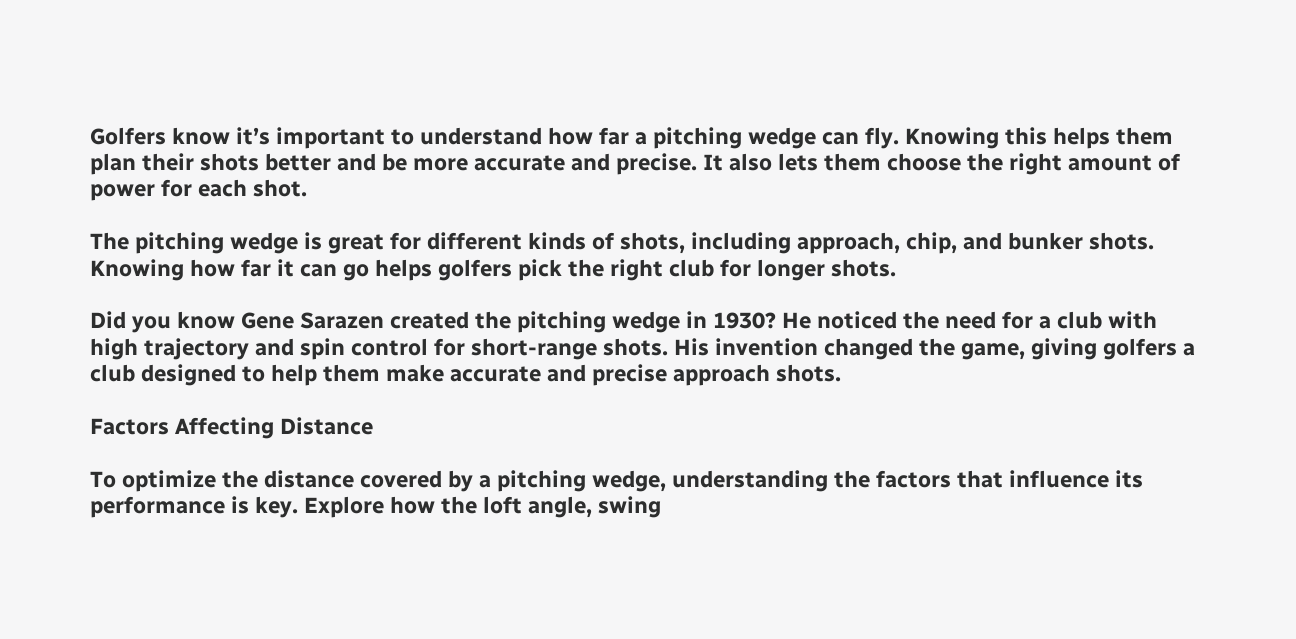Golfers know it’s important to understand how far a pitching wedge can fly. Knowing this helps them plan their shots better and be more accurate and precise. It also lets them choose the right amount of power for each shot.

The pitching wedge is great for different kinds of shots, including approach, chip, and bunker shots. Knowing how far it can go helps golfers pick the right club for longer shots.

Did you know Gene Sarazen created the pitching wedge in 1930? He noticed the need for a club with high trajectory and spin control for short-range shots. His invention changed the game, giving golfers a club designed to help them make accurate and precise approach shots.

Factors Affecting Distance

To optimize the distance covered by a pitching wedge, understanding the factors that influence its performance is key. Explore how the loft angle, swing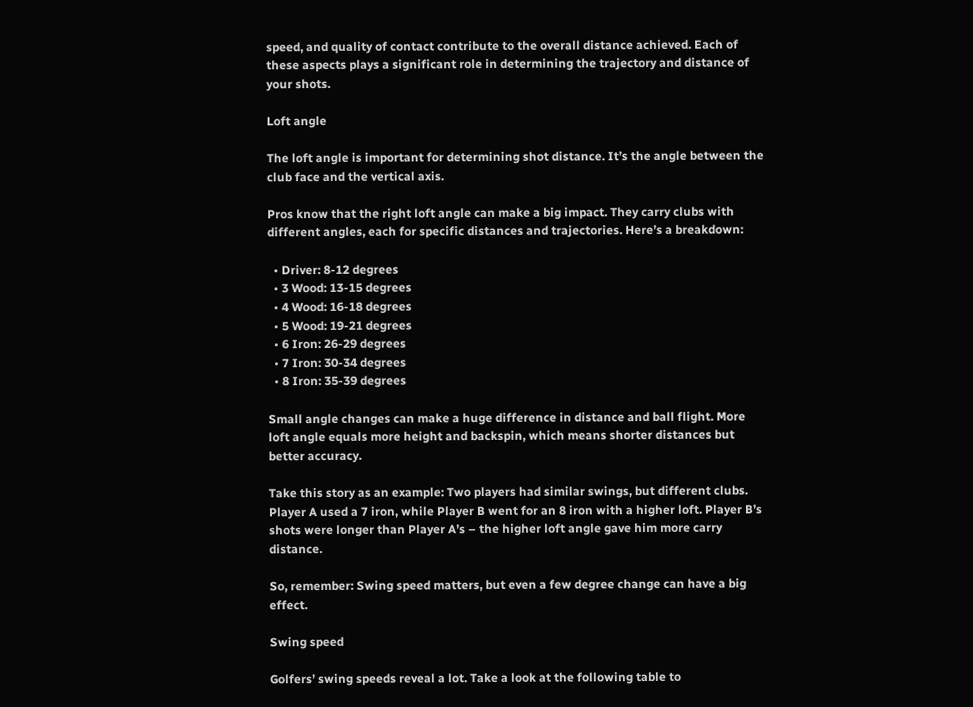speed, and quality of contact contribute to the overall distance achieved. Each of these aspects plays a significant role in determining the trajectory and distance of your shots.

Loft angle

The loft angle is important for determining shot distance. It’s the angle between the club face and the vertical axis.

Pros know that the right loft angle can make a big impact. They carry clubs with different angles, each for specific distances and trajectories. Here’s a breakdown:

  • Driver: 8-12 degrees
  • 3 Wood: 13-15 degrees
  • 4 Wood: 16-18 degrees
  • 5 Wood: 19-21 degrees
  • 6 Iron: 26-29 degrees
  • 7 Iron: 30-34 degrees
  • 8 Iron: 35-39 degrees

Small angle changes can make a huge difference in distance and ball flight. More loft angle equals more height and backspin, which means shorter distances but better accuracy.

Take this story as an example: Two players had similar swings, but different clubs. Player A used a 7 iron, while Player B went for an 8 iron with a higher loft. Player B’s shots were longer than Player A’s – the higher loft angle gave him more carry distance.

So, remember: Swing speed matters, but even a few degree change can have a big effect.

Swing speed

Golfers’ swing speeds reveal a lot. Take a look at the following table to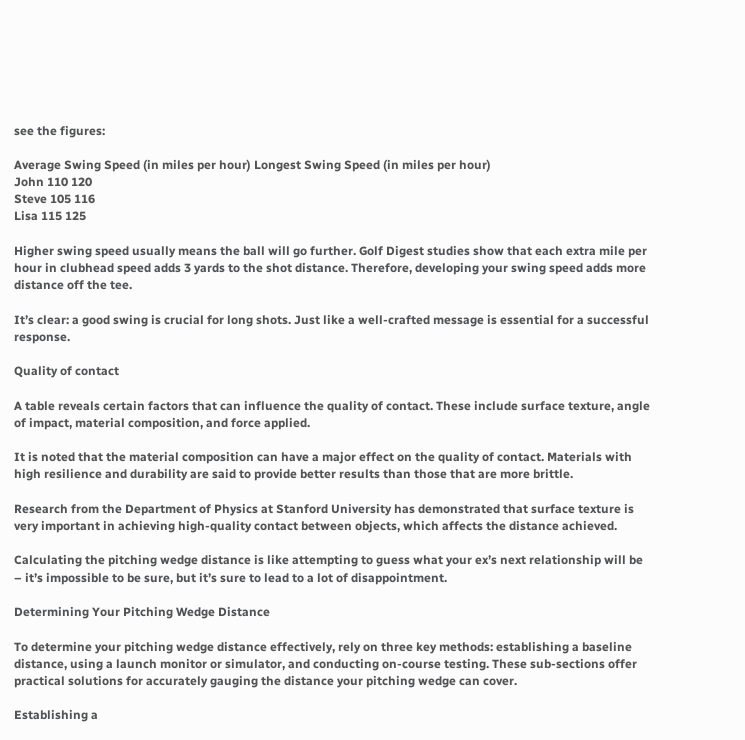see the figures:

Average Swing Speed (in miles per hour) Longest Swing Speed (in miles per hour)
John 110 120
Steve 105 116
Lisa 115 125

Higher swing speed usually means the ball will go further. Golf Digest studies show that each extra mile per hour in clubhead speed adds 3 yards to the shot distance. Therefore, developing your swing speed adds more distance off the tee.

It’s clear: a good swing is crucial for long shots. Just like a well-crafted message is essential for a successful response.

Quality of contact

A table reveals certain factors that can influence the quality of contact. These include surface texture, angle of impact, material composition, and force applied.

It is noted that the material composition can have a major effect on the quality of contact. Materials with high resilience and durability are said to provide better results than those that are more brittle.

Research from the Department of Physics at Stanford University has demonstrated that surface texture is very important in achieving high-quality contact between objects, which affects the distance achieved.

Calculating the pitching wedge distance is like attempting to guess what your ex’s next relationship will be – it’s impossible to be sure, but it’s sure to lead to a lot of disappointment.

Determining Your Pitching Wedge Distance

To determine your pitching wedge distance effectively, rely on three key methods: establishing a baseline distance, using a launch monitor or simulator, and conducting on-course testing. These sub-sections offer practical solutions for accurately gauging the distance your pitching wedge can cover.

Establishing a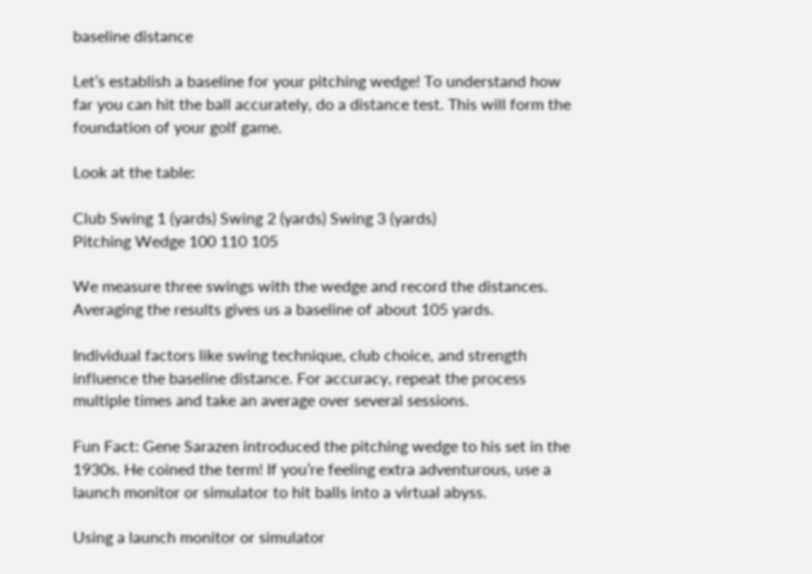baseline distance

Let’s establish a baseline for your pitching wedge! To understand how far you can hit the ball accurately, do a distance test. This will form the foundation of your golf game.

Look at the table:

Club Swing 1 (yards) Swing 2 (yards) Swing 3 (yards)
Pitching Wedge 100 110 105

We measure three swings with the wedge and record the distances. Averaging the results gives us a baseline of about 105 yards.

Individual factors like swing technique, club choice, and strength influence the baseline distance. For accuracy, repeat the process multiple times and take an average over several sessions.

Fun Fact: Gene Sarazen introduced the pitching wedge to his set in the 1930s. He coined the term! If you’re feeling extra adventurous, use a launch monitor or simulator to hit balls into a virtual abyss.

Using a launch monitor or simulator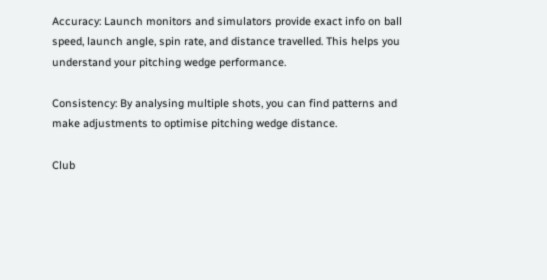Accuracy: Launch monitors and simulators provide exact info on ball speed, launch angle, spin rate, and distance travelled. This helps you understand your pitching wedge performance.

Consistency: By analysing multiple shots, you can find patterns and make adjustments to optimise pitching wedge distance.

Club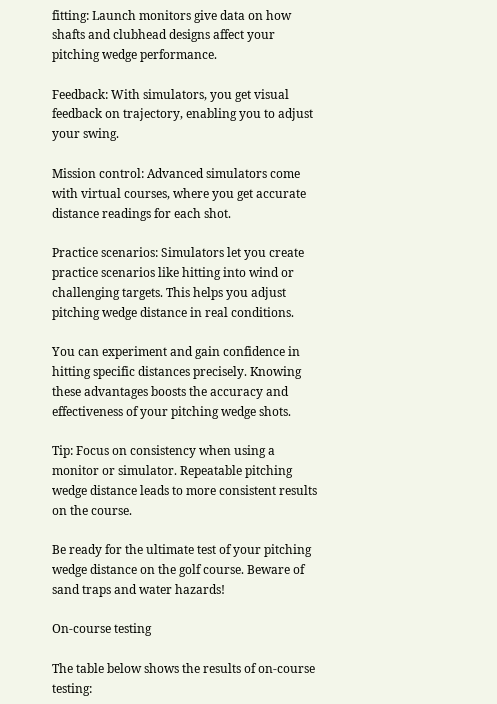fitting: Launch monitors give data on how shafts and clubhead designs affect your pitching wedge performance.

Feedback: With simulators, you get visual feedback on trajectory, enabling you to adjust your swing.

Mission control: Advanced simulators come with virtual courses, where you get accurate distance readings for each shot.

Practice scenarios: Simulators let you create practice scenarios like hitting into wind or challenging targets. This helps you adjust pitching wedge distance in real conditions.

You can experiment and gain confidence in hitting specific distances precisely. Knowing these advantages boosts the accuracy and effectiveness of your pitching wedge shots.

Tip: Focus on consistency when using a monitor or simulator. Repeatable pitching wedge distance leads to more consistent results on the course.

Be ready for the ultimate test of your pitching wedge distance on the golf course. Beware of sand traps and water hazards!

On-course testing

The table below shows the results of on-course testing: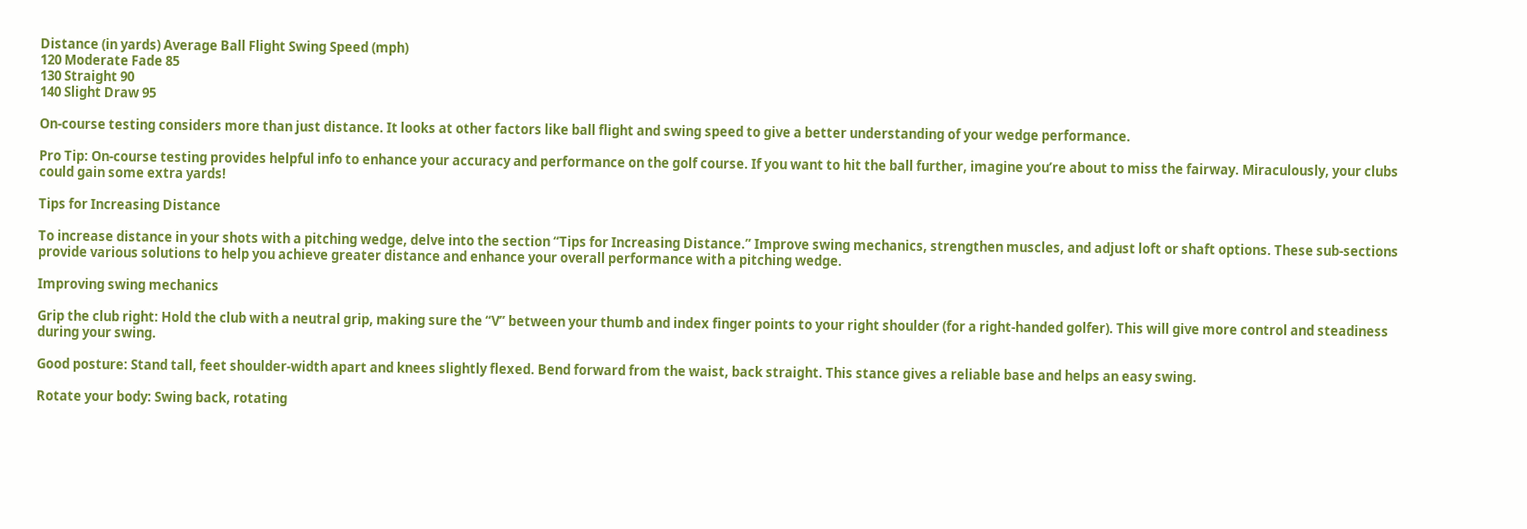Distance (in yards) Average Ball Flight Swing Speed (mph)
120 Moderate Fade 85
130 Straight 90
140 Slight Draw 95

On-course testing considers more than just distance. It looks at other factors like ball flight and swing speed to give a better understanding of your wedge performance.

Pro Tip: On-course testing provides helpful info to enhance your accuracy and performance on the golf course. If you want to hit the ball further, imagine you’re about to miss the fairway. Miraculously, your clubs could gain some extra yards!

Tips for Increasing Distance

To increase distance in your shots with a pitching wedge, delve into the section “Tips for Increasing Distance.” Improve swing mechanics, strengthen muscles, and adjust loft or shaft options. These sub-sections provide various solutions to help you achieve greater distance and enhance your overall performance with a pitching wedge.

Improving swing mechanics

Grip the club right: Hold the club with a neutral grip, making sure the “V” between your thumb and index finger points to your right shoulder (for a right-handed golfer). This will give more control and steadiness during your swing.

Good posture: Stand tall, feet shoulder-width apart and knees slightly flexed. Bend forward from the waist, back straight. This stance gives a reliable base and helps an easy swing.

Rotate your body: Swing back, rotating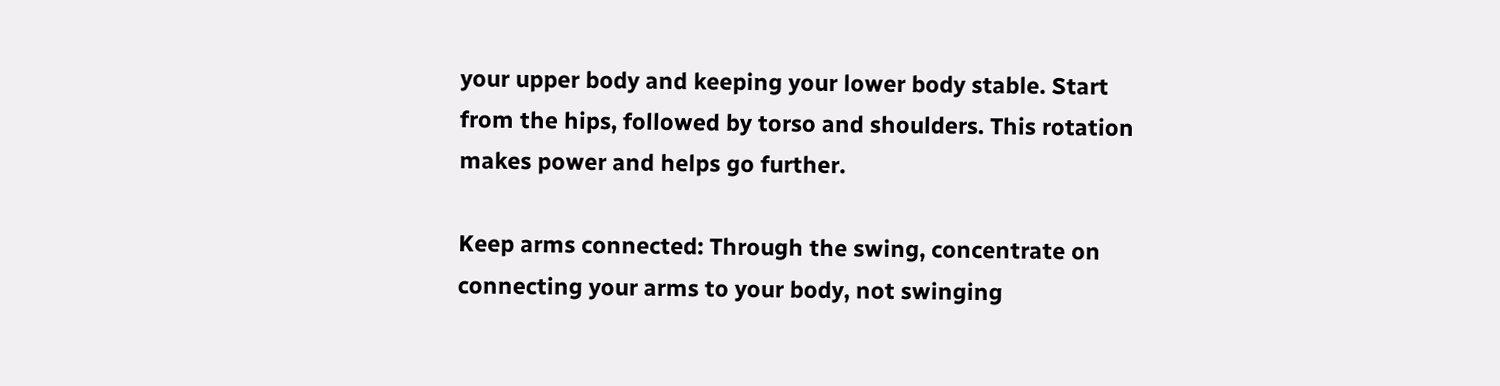your upper body and keeping your lower body stable. Start from the hips, followed by torso and shoulders. This rotation makes power and helps go further.

Keep arms connected: Through the swing, concentrate on connecting your arms to your body, not swinging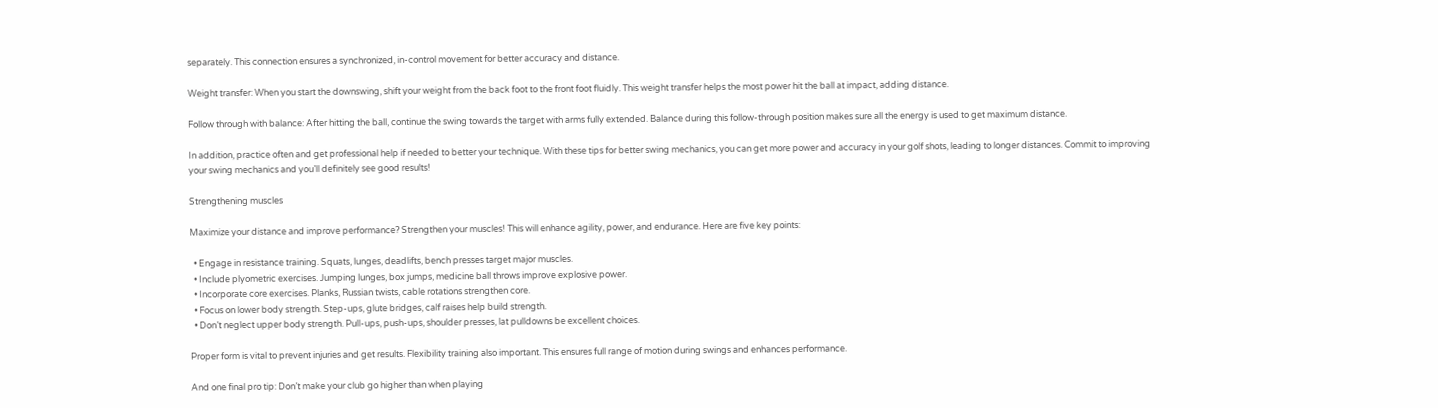separately. This connection ensures a synchronized, in-control movement for better accuracy and distance.

Weight transfer: When you start the downswing, shift your weight from the back foot to the front foot fluidly. This weight transfer helps the most power hit the ball at impact, adding distance.

Follow through with balance: After hitting the ball, continue the swing towards the target with arms fully extended. Balance during this follow-through position makes sure all the energy is used to get maximum distance.

In addition, practice often and get professional help if needed to better your technique. With these tips for better swing mechanics, you can get more power and accuracy in your golf shots, leading to longer distances. Commit to improving your swing mechanics and you’ll definitely see good results!

Strengthening muscles

Maximize your distance and improve performance? Strengthen your muscles! This will enhance agility, power, and endurance. Here are five key points:

  • Engage in resistance training. Squats, lunges, deadlifts, bench presses target major muscles.
  • Include plyometric exercises. Jumping lunges, box jumps, medicine ball throws improve explosive power.
  • Incorporate core exercises. Planks, Russian twists, cable rotations strengthen core.
  • Focus on lower body strength. Step-ups, glute bridges, calf raises help build strength.
  • Don’t neglect upper body strength. Pull-ups, push-ups, shoulder presses, lat pulldowns be excellent choices.

Proper form is vital to prevent injuries and get results. Flexibility training also important. This ensures full range of motion during swings and enhances performance.

And one final pro tip: Don’t make your club go higher than when playing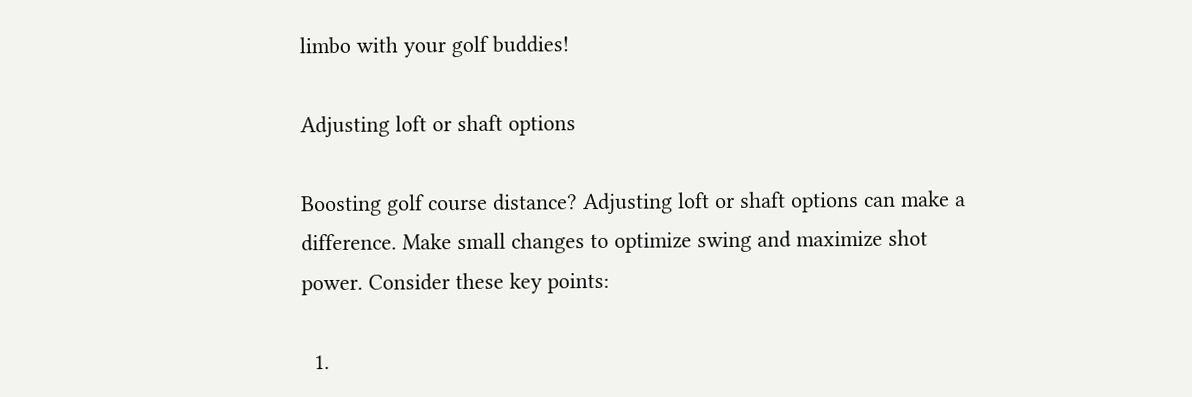limbo with your golf buddies!

Adjusting loft or shaft options

Boosting golf course distance? Adjusting loft or shaft options can make a difference. Make small changes to optimize swing and maximize shot power. Consider these key points:

  1.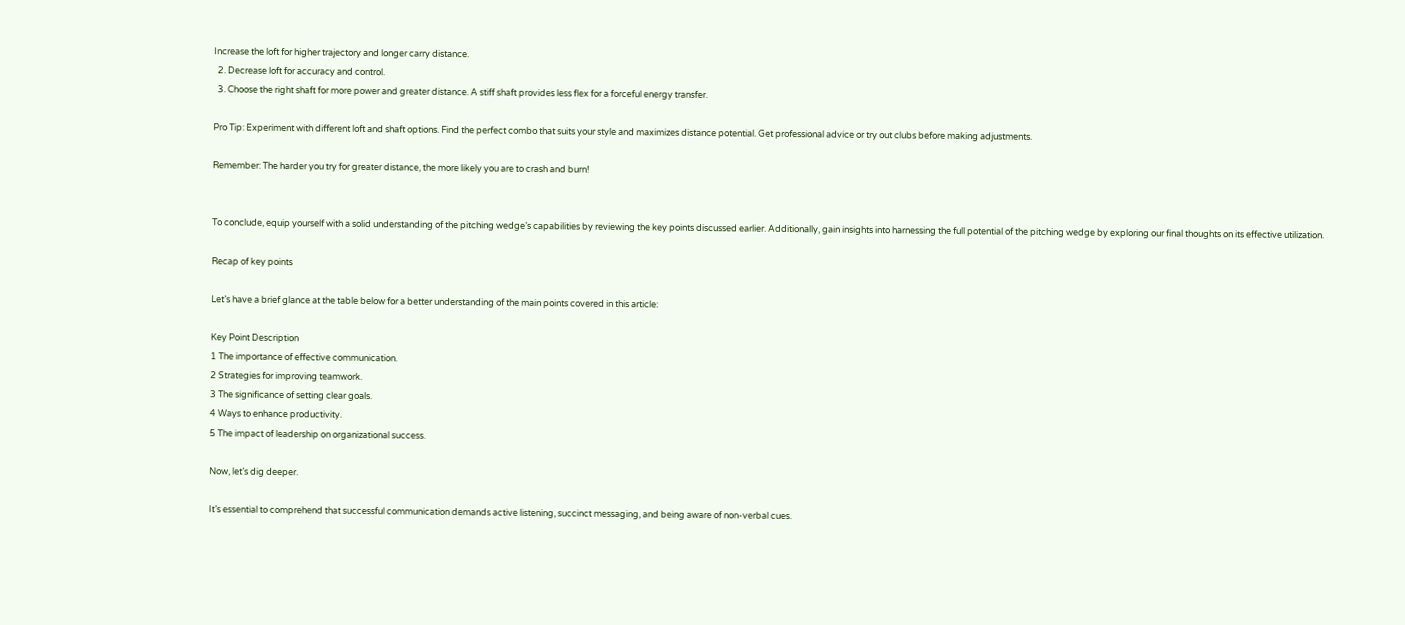Increase the loft for higher trajectory and longer carry distance.
  2. Decrease loft for accuracy and control.
  3. Choose the right shaft for more power and greater distance. A stiff shaft provides less flex for a forceful energy transfer.

Pro Tip: Experiment with different loft and shaft options. Find the perfect combo that suits your style and maximizes distance potential. Get professional advice or try out clubs before making adjustments.

Remember: The harder you try for greater distance, the more likely you are to crash and burn!


To conclude, equip yourself with a solid understanding of the pitching wedge’s capabilities by reviewing the key points discussed earlier. Additionally, gain insights into harnessing the full potential of the pitching wedge by exploring our final thoughts on its effective utilization.

Recap of key points

Let’s have a brief glance at the table below for a better understanding of the main points covered in this article:

Key Point Description
1 The importance of effective communication.
2 Strategies for improving teamwork.
3 The significance of setting clear goals.
4 Ways to enhance productivity.
5 The impact of leadership on organizational success.

Now, let’s dig deeper.

It’s essential to comprehend that successful communication demands active listening, succinct messaging, and being aware of non-verbal cues.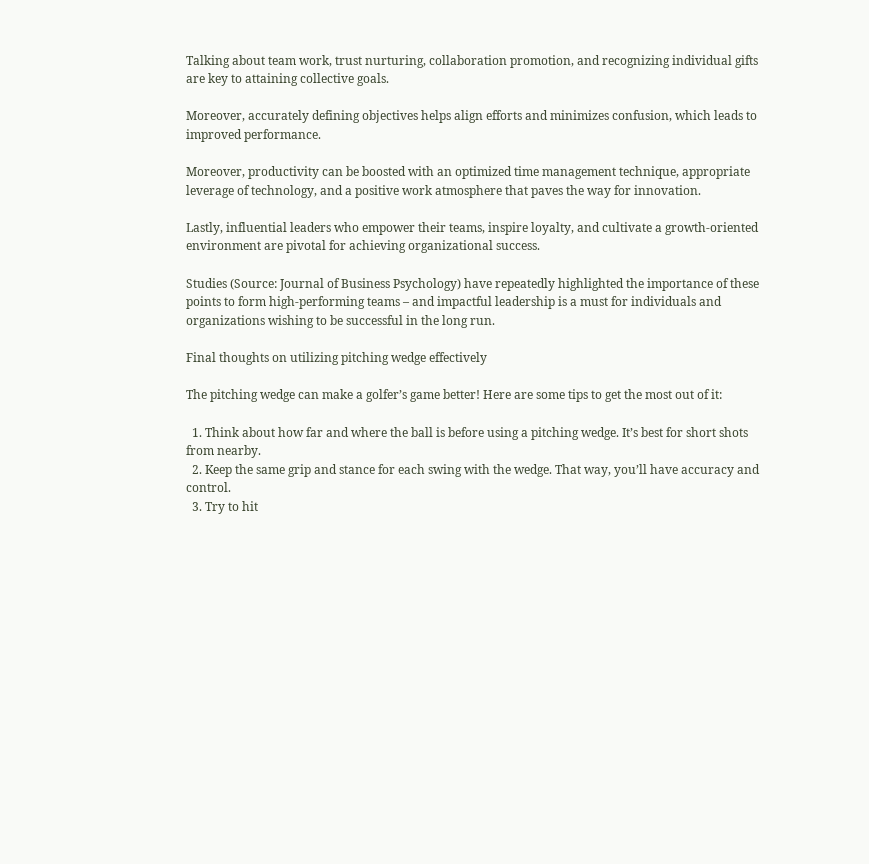Talking about team work, trust nurturing, collaboration promotion, and recognizing individual gifts are key to attaining collective goals.

Moreover, accurately defining objectives helps align efforts and minimizes confusion, which leads to improved performance.

Moreover, productivity can be boosted with an optimized time management technique, appropriate leverage of technology, and a positive work atmosphere that paves the way for innovation.

Lastly, influential leaders who empower their teams, inspire loyalty, and cultivate a growth-oriented environment are pivotal for achieving organizational success.

Studies (Source: Journal of Business Psychology) have repeatedly highlighted the importance of these points to form high-performing teams – and impactful leadership is a must for individuals and organizations wishing to be successful in the long run.

Final thoughts on utilizing pitching wedge effectively

The pitching wedge can make a golfer’s game better! Here are some tips to get the most out of it:

  1. Think about how far and where the ball is before using a pitching wedge. It’s best for short shots from nearby.
  2. Keep the same grip and stance for each swing with the wedge. That way, you’ll have accuracy and control.
  3. Try to hit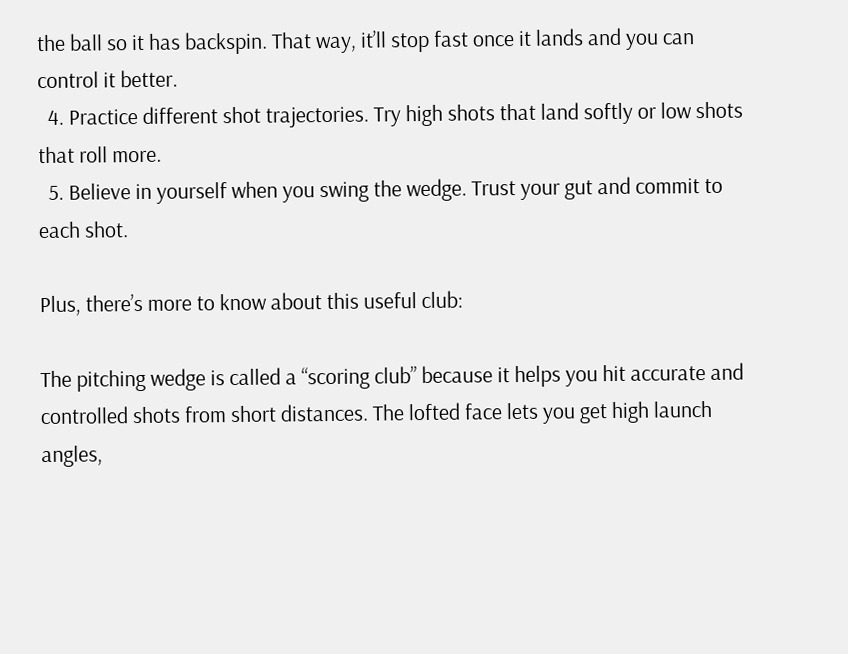the ball so it has backspin. That way, it’ll stop fast once it lands and you can control it better.
  4. Practice different shot trajectories. Try high shots that land softly or low shots that roll more.
  5. Believe in yourself when you swing the wedge. Trust your gut and commit to each shot.

Plus, there’s more to know about this useful club:

The pitching wedge is called a “scoring club” because it helps you hit accurate and controlled shots from short distances. The lofted face lets you get high launch angles,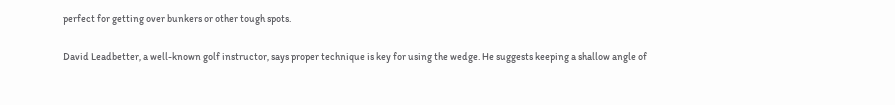perfect for getting over bunkers or other tough spots.

David Leadbetter, a well-known golf instructor, says proper technique is key for using the wedge. He suggests keeping a shallow angle of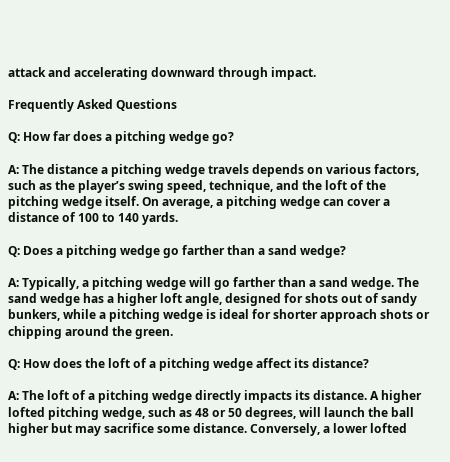attack and accelerating downward through impact.

Frequently Asked Questions

Q: How far does a pitching wedge go?

A: The distance a pitching wedge travels depends on various factors, such as the player’s swing speed, technique, and the loft of the pitching wedge itself. On average, a pitching wedge can cover a distance of 100 to 140 yards.

Q: Does a pitching wedge go farther than a sand wedge?

A: Typically, a pitching wedge will go farther than a sand wedge. The sand wedge has a higher loft angle, designed for shots out of sandy bunkers, while a pitching wedge is ideal for shorter approach shots or chipping around the green.

Q: How does the loft of a pitching wedge affect its distance?

A: The loft of a pitching wedge directly impacts its distance. A higher lofted pitching wedge, such as 48 or 50 degrees, will launch the ball higher but may sacrifice some distance. Conversely, a lower lofted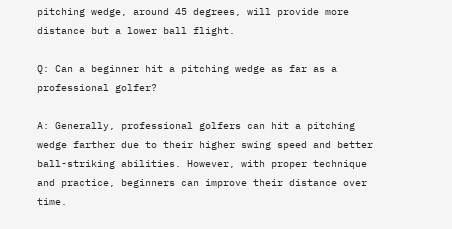pitching wedge, around 45 degrees, will provide more distance but a lower ball flight.

Q: Can a beginner hit a pitching wedge as far as a professional golfer?

A: Generally, professional golfers can hit a pitching wedge farther due to their higher swing speed and better ball-striking abilities. However, with proper technique and practice, beginners can improve their distance over time.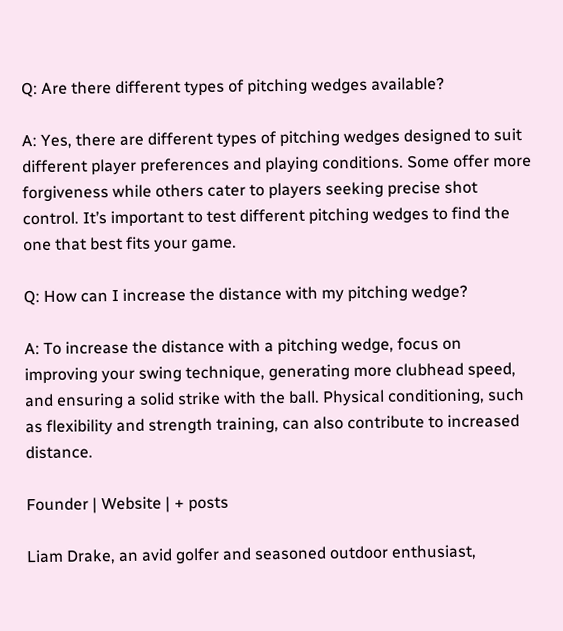Q: Are there different types of pitching wedges available?

A: Yes, there are different types of pitching wedges designed to suit different player preferences and playing conditions. Some offer more forgiveness while others cater to players seeking precise shot control. It’s important to test different pitching wedges to find the one that best fits your game.

Q: How can I increase the distance with my pitching wedge?

A: To increase the distance with a pitching wedge, focus on improving your swing technique, generating more clubhead speed, and ensuring a solid strike with the ball. Physical conditioning, such as flexibility and strength training, can also contribute to increased distance.

Founder | Website | + posts

Liam Drake, an avid golfer and seasoned outdoor enthusiast,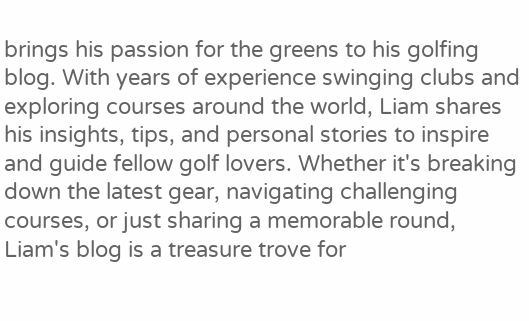brings his passion for the greens to his golfing blog. With years of experience swinging clubs and exploring courses around the world, Liam shares his insights, tips, and personal stories to inspire and guide fellow golf lovers. Whether it's breaking down the latest gear, navigating challenging courses, or just sharing a memorable round, Liam's blog is a treasure trove for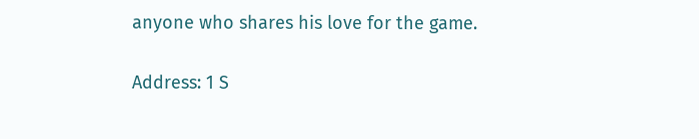anyone who shares his love for the game.

Address: 1 S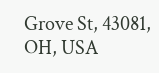Grove St, 43081, OH, USA